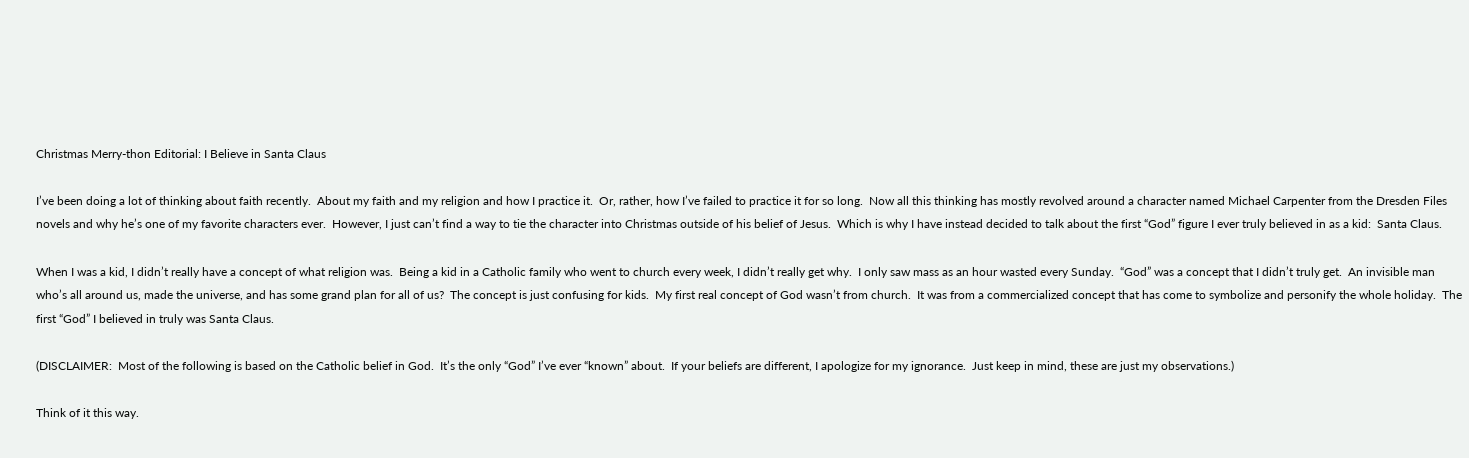Christmas Merry-thon Editorial: I Believe in Santa Claus

I’ve been doing a lot of thinking about faith recently.  About my faith and my religion and how I practice it.  Or, rather, how I’ve failed to practice it for so long.  Now all this thinking has mostly revolved around a character named Michael Carpenter from the Dresden Files novels and why he’s one of my favorite characters ever.  However, I just can’t find a way to tie the character into Christmas outside of his belief of Jesus.  Which is why I have instead decided to talk about the first “God” figure I ever truly believed in as a kid:  Santa Claus.

When I was a kid, I didn’t really have a concept of what religion was.  Being a kid in a Catholic family who went to church every week, I didn’t really get why.  I only saw mass as an hour wasted every Sunday.  “God” was a concept that I didn’t truly get.  An invisible man who’s all around us, made the universe, and has some grand plan for all of us?  The concept is just confusing for kids.  My first real concept of God wasn’t from church.  It was from a commercialized concept that has come to symbolize and personify the whole holiday.  The first “God” I believed in truly was Santa Claus.

(DISCLAIMER:  Most of the following is based on the Catholic belief in God.  It’s the only “God” I’ve ever “known” about.  If your beliefs are different, I apologize for my ignorance.  Just keep in mind, these are just my observations.)

Think of it this way.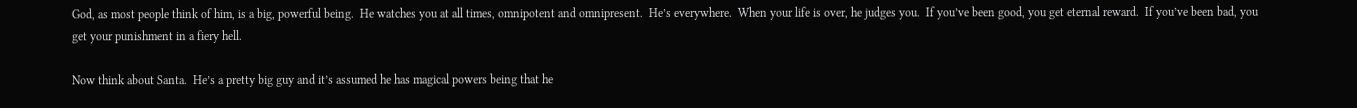God, as most people think of him, is a big, powerful being.  He watches you at all times, omnipotent and omnipresent.  He’s everywhere.  When your life is over, he judges you.  If you’ve been good, you get eternal reward.  If you’ve been bad, you get your punishment in a fiery hell.

Now think about Santa.  He’s a pretty big guy and it’s assumed he has magical powers being that he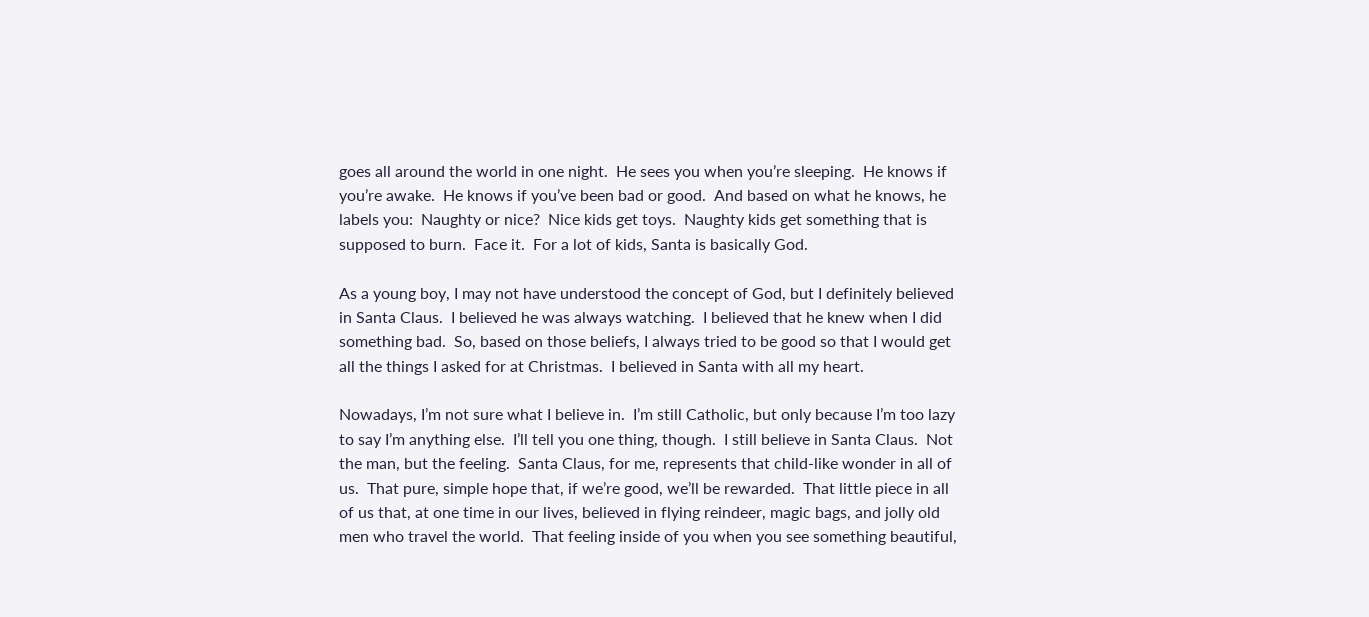goes all around the world in one night.  He sees you when you’re sleeping.  He knows if you’re awake.  He knows if you’ve been bad or good.  And based on what he knows, he labels you:  Naughty or nice?  Nice kids get toys.  Naughty kids get something that is supposed to burn.  Face it.  For a lot of kids, Santa is basically God.

As a young boy, I may not have understood the concept of God, but I definitely believed in Santa Claus.  I believed he was always watching.  I believed that he knew when I did something bad.  So, based on those beliefs, I always tried to be good so that I would get all the things I asked for at Christmas.  I believed in Santa with all my heart.

Nowadays, I’m not sure what I believe in.  I’m still Catholic, but only because I’m too lazy to say I’m anything else.  I’ll tell you one thing, though.  I still believe in Santa Claus.  Not the man, but the feeling.  Santa Claus, for me, represents that child-like wonder in all of us.  That pure, simple hope that, if we’re good, we’ll be rewarded.  That little piece in all of us that, at one time in our lives, believed in flying reindeer, magic bags, and jolly old men who travel the world.  That feeling inside of you when you see something beautiful,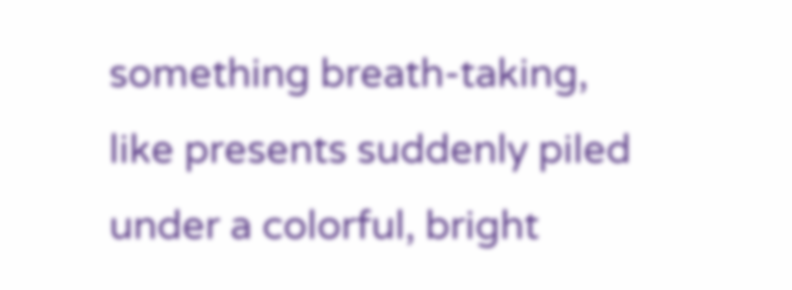something breath-taking, like presents suddenly piled under a colorful, bright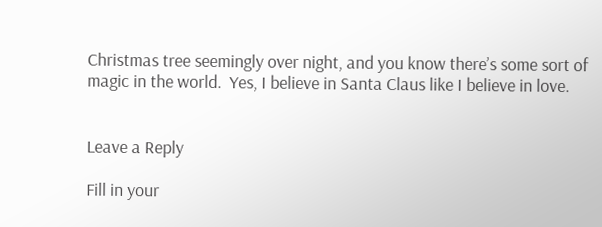Christmas tree seemingly over night, and you know there’s some sort of magic in the world.  Yes, I believe in Santa Claus like I believe in love.


Leave a Reply

Fill in your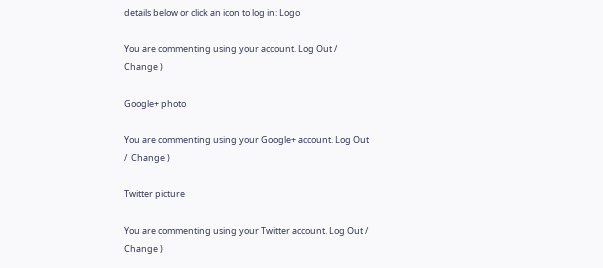details below or click an icon to log in: Logo

You are commenting using your account. Log Out /  Change )

Google+ photo

You are commenting using your Google+ account. Log Out /  Change )

Twitter picture

You are commenting using your Twitter account. Log Out /  Change )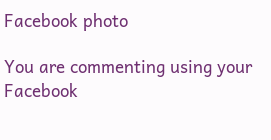Facebook photo

You are commenting using your Facebook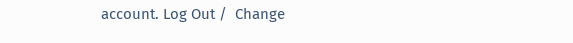account. Log Out /  Change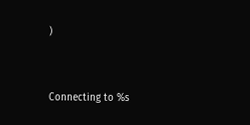)


Connecting to %s